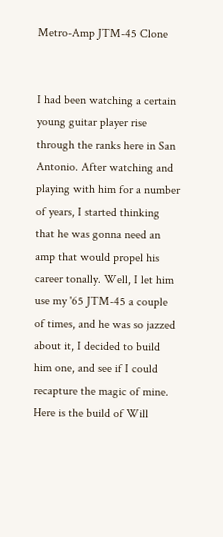Metro-Amp JTM-45 Clone


I had been watching a certain young guitar player rise through the ranks here in San Antonio. After watching and playing with him for a number of years, I started thinking that he was gonna need an amp that would propel his career tonally. Well, I let him use my '65 JTM-45 a couple of times, and he was so jazzed about it, I decided to build him one, and see if I could recapture the magic of mine. Here is the build of Will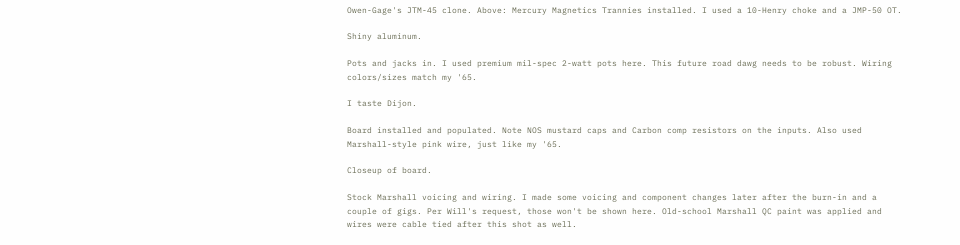Owen-Gage's JTM-45 clone. Above: Mercury Magnetics Trannies installed. I used a 10-Henry choke and a JMP-50 OT.

Shiny aluminum.

Pots and jacks in. I used premium mil-spec 2-watt pots here. This future road dawg needs to be robust. Wiring colors/sizes match my '65.

I taste Dijon.

Board installed and populated. Note NOS mustard caps and Carbon comp resistors on the inputs. Also used Marshall-style pink wire, just like my '65.

Closeup of board.

Stock Marshall voicing and wiring. I made some voicing and component changes later after the burn-in and a couple of gigs. Per Will's request, those won't be shown here. Old-school Marshall QC paint was applied and wires were cable tied after this shot as well.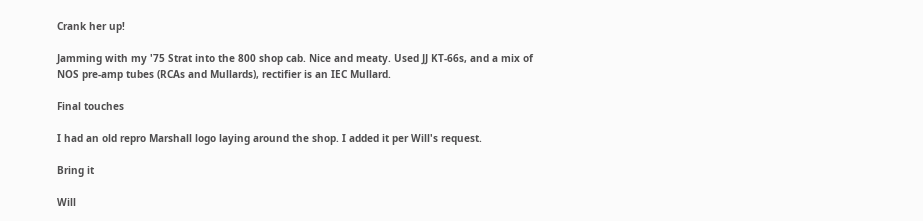Crank her up!

Jamming with my '75 Strat into the 800 shop cab. Nice and meaty. Used JJ KT-66s, and a mix of NOS pre-amp tubes (RCAs and Mullards), rectifier is an IEC Mullard.

Final touches

I had an old repro Marshall logo laying around the shop. I added it per Will's request.

Bring it

Will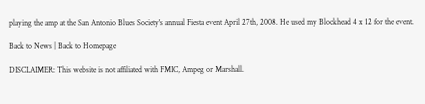playing the amp at the San Antonio Blues Society's annual Fiesta event April 27th, 2008. He used my Blockhead 4 x 12 for the event.

Back to News | Back to Homepage

DISCLAIMER: This website is not affiliated with FMIC, Ampeg or Marshall.